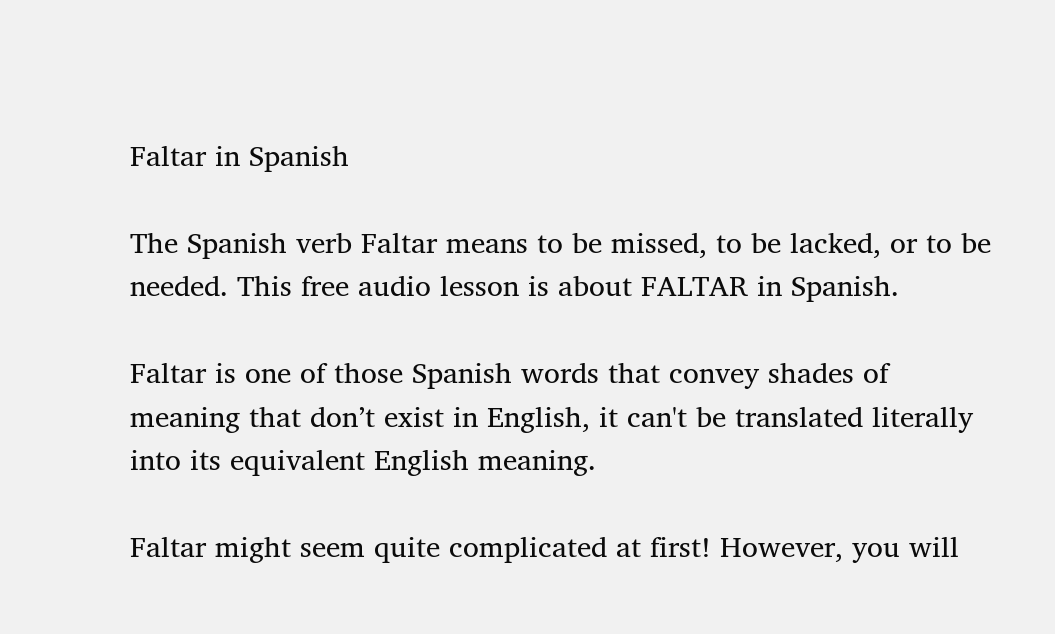Faltar in Spanish

The Spanish verb Faltar means to be missed, to be lacked, or to be needed. This free audio lesson is about FALTAR in Spanish.

Faltar is one of those Spanish words that convey shades of meaning that don’t exist in English, it can't be translated literally into its equivalent English meaning.

Faltar might seem quite complicated at first! However, you will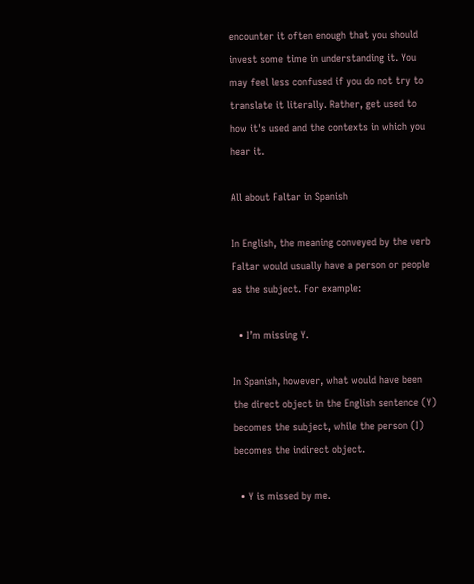encounter it often enough that you should invest some time in understanding it. You may feel less confused if you do not try to translate it literally. Rather, get used to how it's used and the contexts in which you hear it.

All about Faltar in Spanish

In English, the meaning conveyed by the verb Faltar would usually have a person or people as the subject. For example:

  • I’m missing Y.

In Spanish, however, what would have been the direct object in the English sentence (Y) becomes the subject, while the person (I) becomes the indirect object.

  • Y is missed by me.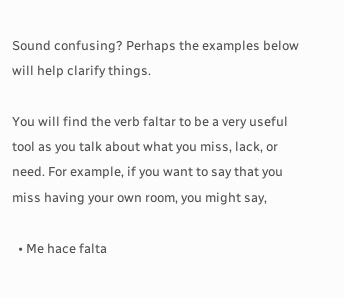Sound confusing? Perhaps the examples below will help clarify things.

You will find the verb faltar to be a very useful tool as you talk about what you miss, lack, or need. For example, if you want to say that you miss having your own room, you might say,

  • Me hace falta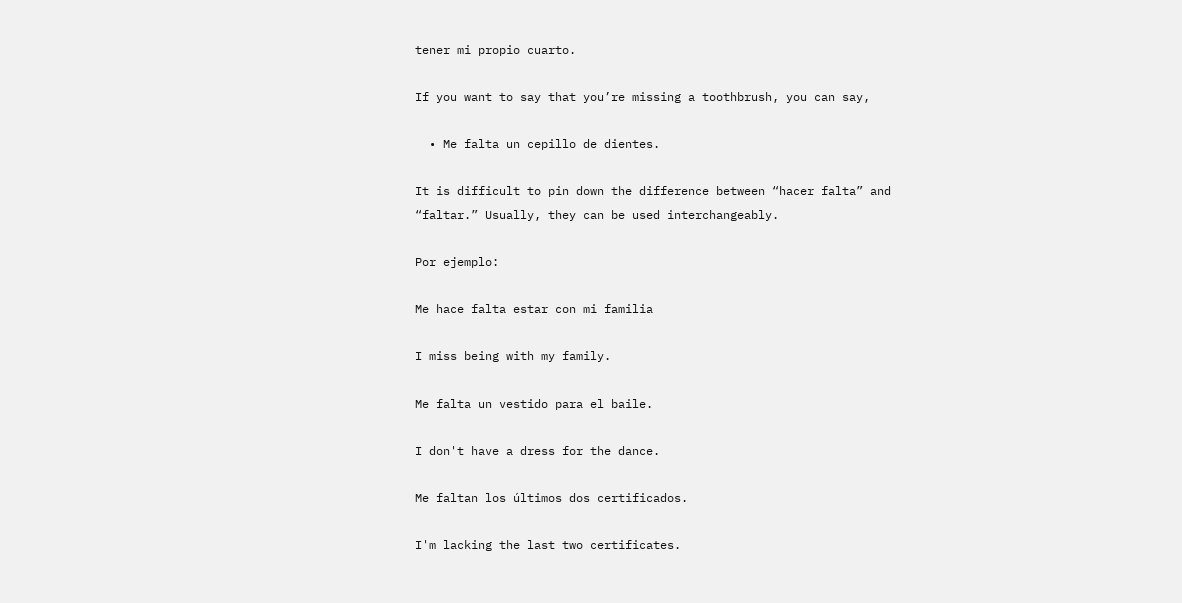tener mi propio cuarto.

If you want to say that you’re missing a toothbrush, you can say,

  • Me falta un cepillo de dientes.

It is difficult to pin down the difference between “hacer falta” and “faltar.” Usually, they can be used interchangeably.

Por ejemplo:

Me hace falta estar con mi familia

I miss being with my family.

Me falta un vestido para el baile.

I don't have a dress for the dance.

Me faltan los últimos dos certificados.

I'm lacking the last two certificates.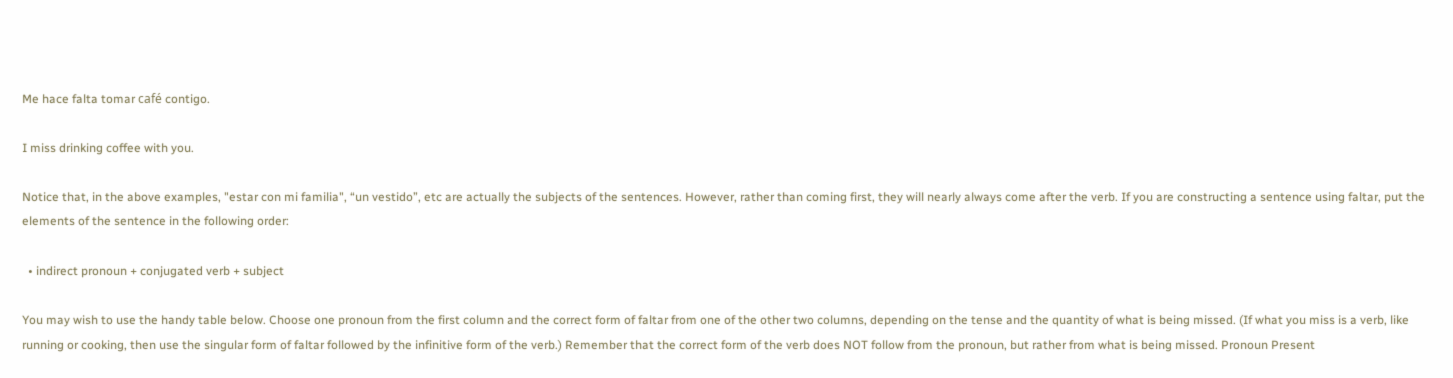Me hace falta tomar café contigo.

I miss drinking coffee with you.

Notice that, in the above examples, "estar con mi familia", “un vestido”, etc are actually the subjects of the sentences. However, rather than coming first, they will nearly always come after the verb. If you are constructing a sentence using faltar, put the elements of the sentence in the following order:

  • indirect pronoun + conjugated verb + subject

You may wish to use the handy table below. Choose one pronoun from the first column and the correct form of faltar from one of the other two columns, depending on the tense and the quantity of what is being missed. (If what you miss is a verb, like running or cooking, then use the singular form of faltar followed by the infinitive form of the verb.) Remember that the correct form of the verb does NOT follow from the pronoun, but rather from what is being missed. Pronoun Present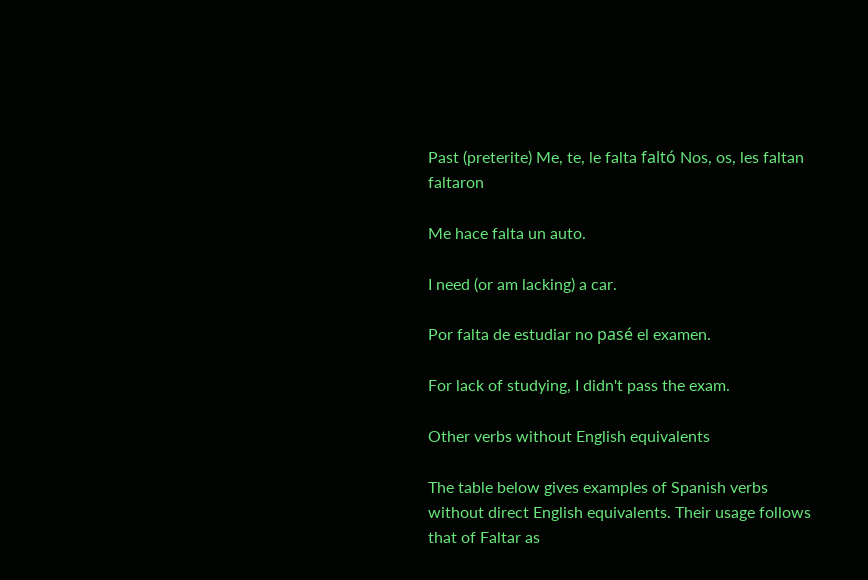Past (preterite) Me, te, le falta faltó Nos, os, les faltan faltaron

Me hace falta un auto.

I need (or am lacking) a car.

Por falta de estudiar no pasé el examen.

For lack of studying, I didn't pass the exam.

Other verbs without English equivalents

The table below gives examples of Spanish verbs without direct English equivalents. Their usage follows that of Faltar as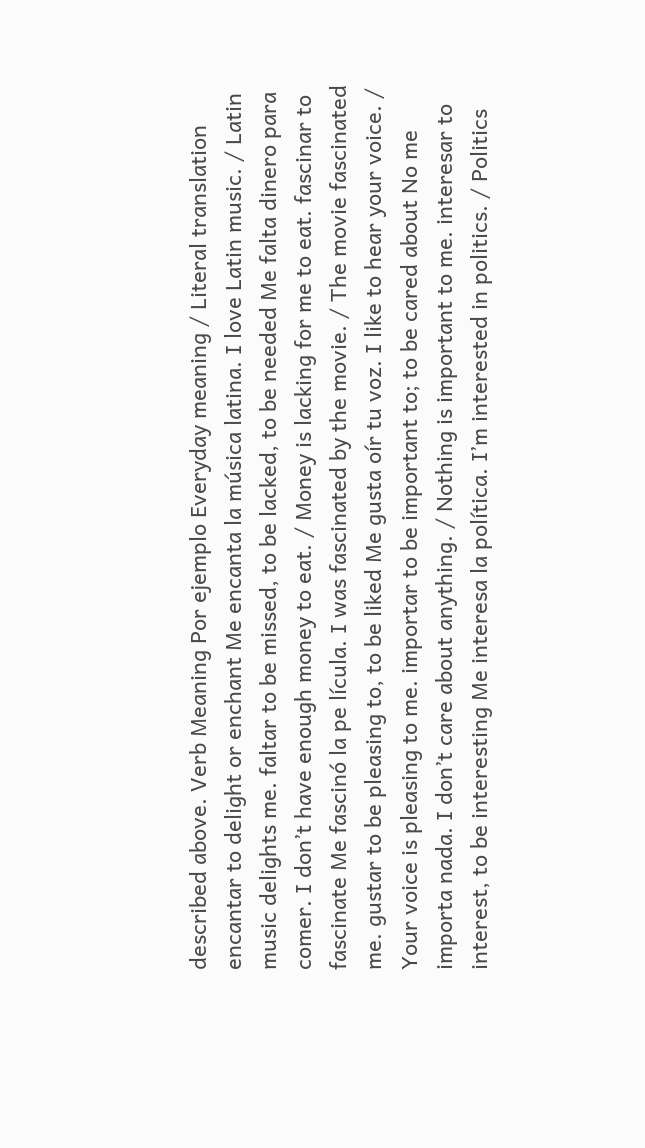described above. Verb Meaning Por ejemplo Everyday meaning / Literal translation encantar to delight or enchant Me encanta la música latina. I love Latin music. / Latin music delights me. faltar to be missed, to be lacked, to be needed Me falta dinero para comer. I don’t have enough money to eat. / Money is lacking for me to eat. fascinar to fascinate Me fascinó la pe lícula. I was fascinated by the movie. / The movie fascinated me. gustar to be pleasing to, to be liked Me gusta oír tu voz. I like to hear your voice. / Your voice is pleasing to me. importar to be important to; to be cared about No me importa nada. I don’t care about anything. / Nothing is important to me. interesar to interest, to be interesting Me interesa la política. I’m interested in politics. / Politics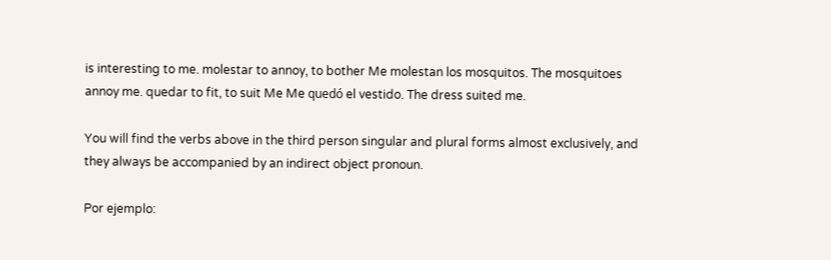is interesting to me. molestar to annoy, to bother Me molestan los mosquitos. The mosquitoes annoy me. quedar to fit, to suit Me Me quedó el vestido. The dress suited me.

You will find the verbs above in the third person singular and plural forms almost exclusively, and they always be accompanied by an indirect object pronoun.

Por ejemplo: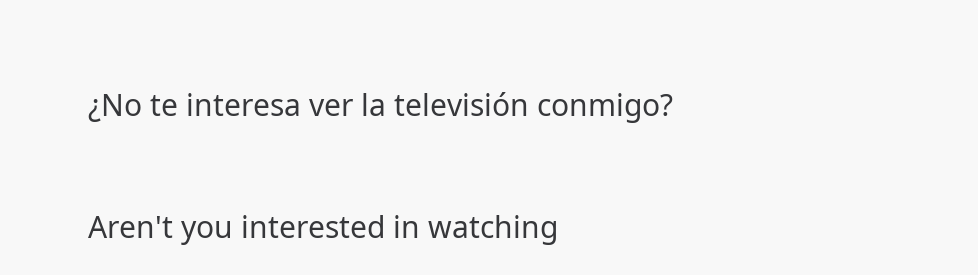¿No te interesa ver la televisión conmigo?

Aren't you interested in watching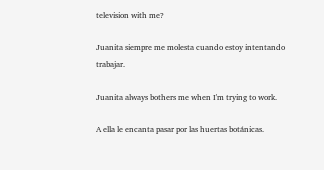television with me?

Juanita siempre me molesta cuando estoy intentando trabajar.

Juanita always bothers me when I'm trying to work.

A ella le encanta pasar por las huertas botánicas.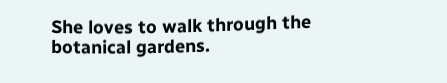She loves to walk through the botanical gardens.